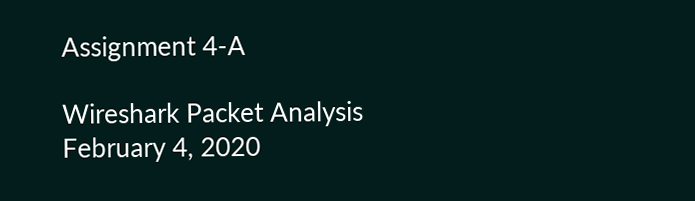Assignment 4-A

Wireshark Packet Analysis
February 4, 2020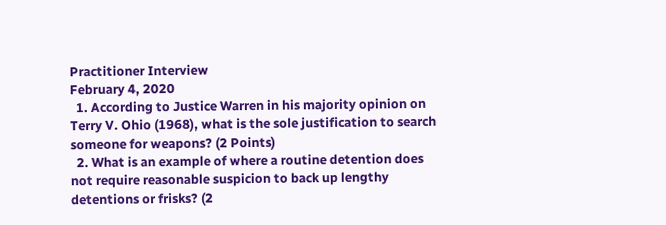Practitioner Interview
February 4, 2020
  1. According to Justice Warren in his majority opinion on Terry V. Ohio (1968), what is the sole justification to search someone for weapons? (2 Points)
  2. What is an example of where a routine detention does not require reasonable suspicion to back up lengthy detentions or frisks? (2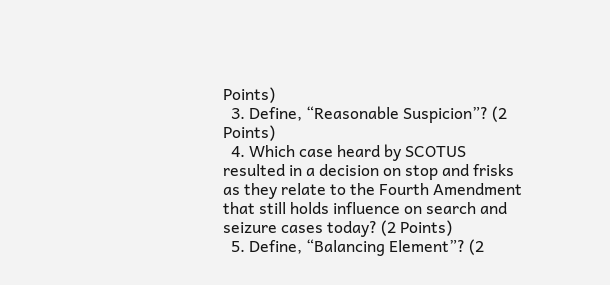Points)
  3. Define, “Reasonable Suspicion”? (2 Points)
  4. Which case heard by SCOTUS resulted in a decision on stop and frisks as they relate to the Fourth Amendment that still holds influence on search and seizure cases today? (2 Points)
  5. Define, “Balancing Element”? (2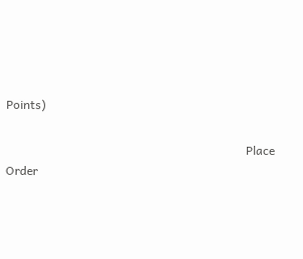Points)

                                                                                Place Order